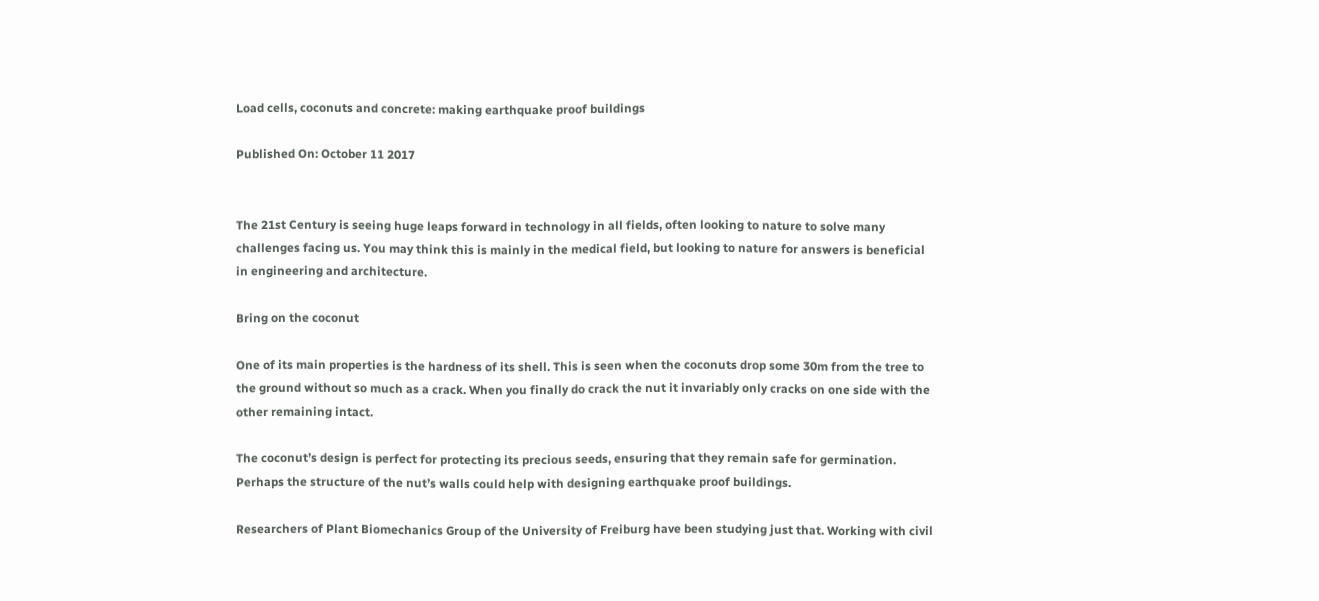Load cells, coconuts and concrete: making earthquake proof buildings

Published On: October 11 2017


The 21st Century is seeing huge leaps forward in technology in all fields, often looking to nature to solve many challenges facing us. You may think this is mainly in the medical field, but looking to nature for answers is beneficial in engineering and architecture.

Bring on the coconut

One of its main properties is the hardness of its shell. This is seen when the coconuts drop some 30m from the tree to the ground without so much as a crack. When you finally do crack the nut it invariably only cracks on one side with the other remaining intact.

The coconut’s design is perfect for protecting its precious seeds, ensuring that they remain safe for germination. Perhaps the structure of the nut’s walls could help with designing earthquake proof buildings.

Researchers of Plant Biomechanics Group of the University of Freiburg have been studying just that. Working with civil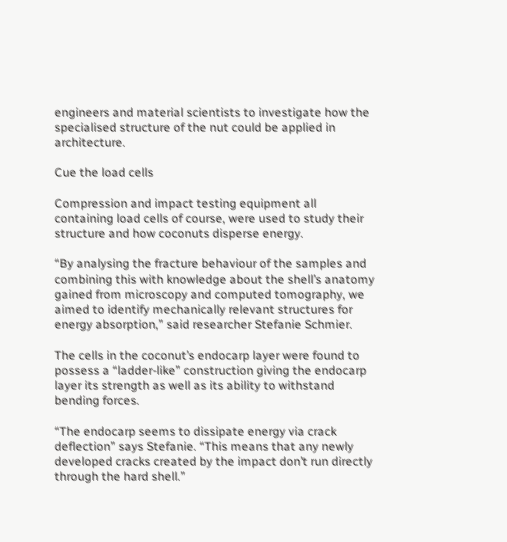engineers and material scientists to investigate how the specialised structure of the nut could be applied in architecture.

Cue the load cells

Compression and impact testing equipment all containing load cells of course, were used to study their structure and how coconuts disperse energy.

“By analysing the fracture behaviour of the samples and combining this with knowledge about the shell’s anatomy gained from microscopy and computed tomography, we aimed to identify mechanically relevant structures for energy absorption,” said researcher Stefanie Schmier.

The cells in the coconut’s endocarp layer were found to possess a “ladder-like” construction giving the endocarp layer its strength as well as its ability to withstand bending forces.

“The endocarp seems to dissipate energy via crack deflection” says Stefanie. “This means that any newly developed cracks created by the impact don’t run directly through the hard shell.”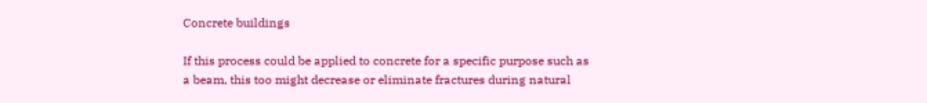Concrete buildings

If this process could be applied to concrete for a specific purpose such as a beam, this too might decrease or eliminate fractures during natural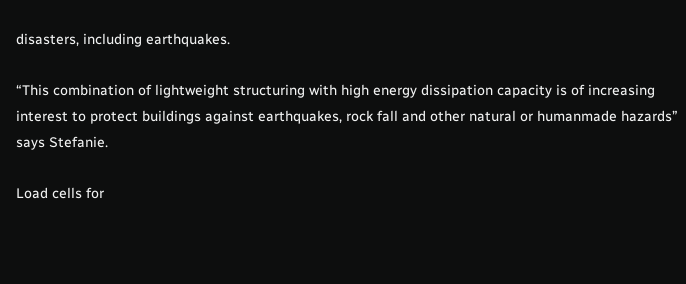disasters, including earthquakes.

“This combination of lightweight structuring with high energy dissipation capacity is of increasing interest to protect buildings against earthquakes, rock fall and other natural or humanmade hazards” says Stefanie.

Load cells for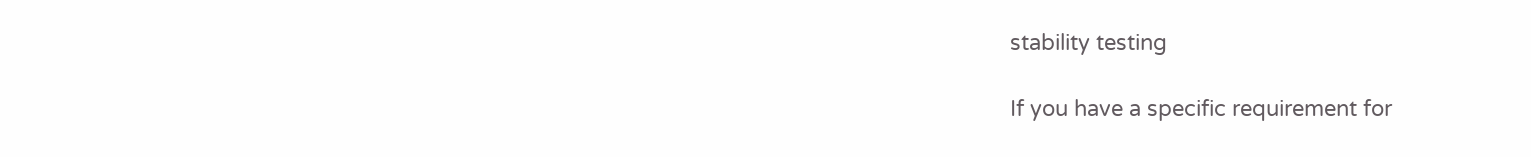stability testing

If you have a specific requirement for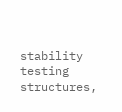stability testing structures,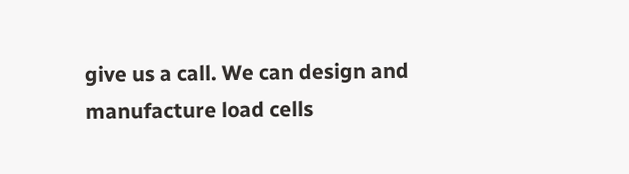give us a call. We can design and manufacture load cells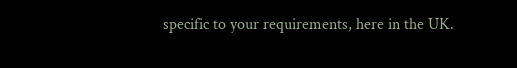specific to your requirements, here in the UK.